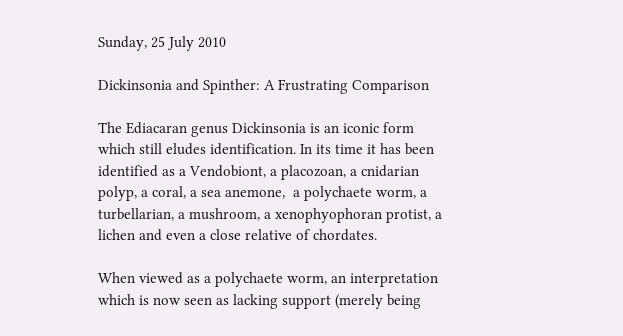Sunday, 25 July 2010

Dickinsonia and Spinther: A Frustrating Comparison

The Ediacaran genus Dickinsonia is an iconic form which still eludes identification. In its time it has been identified as a Vendobiont, a placozoan, a cnidarian polyp, a coral, a sea anemone,  a polychaete worm, a turbellarian, a mushroom, a xenophyophoran protist, a lichen and even a close relative of chordates.

When viewed as a polychaete worm, an interpretation which is now seen as lacking support (merely being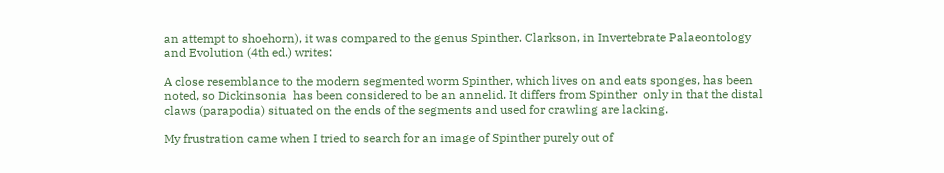an attempt to shoehorn), it was compared to the genus Spinther. Clarkson, in Invertebrate Palaeontology and Evolution (4th ed.) writes:

A close resemblance to the modern segmented worm Spinther, which lives on and eats sponges, has been noted, so Dickinsonia  has been considered to be an annelid. It differs from Spinther  only in that the distal claws (parapodia) situated on the ends of the segments and used for crawling are lacking.

My frustration came when I tried to search for an image of Spinther purely out of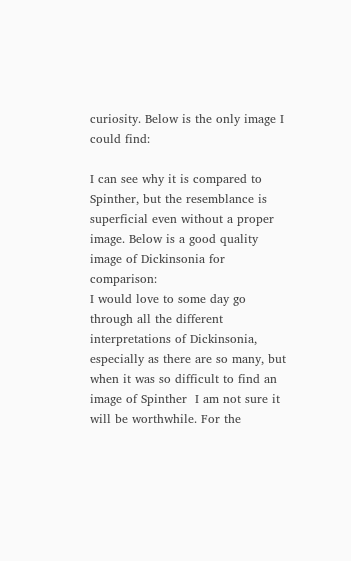curiosity. Below is the only image I could find:

I can see why it is compared to Spinther, but the resemblance is superficial even without a proper image. Below is a good quality image of Dickinsonia for comparison:
I would love to some day go through all the different interpretations of Dickinsonia, especially as there are so many, but when it was so difficult to find an image of Spinther  I am not sure it will be worthwhile. For the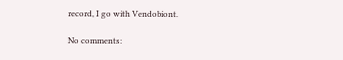record, I go with Vendobiont.

No comments: